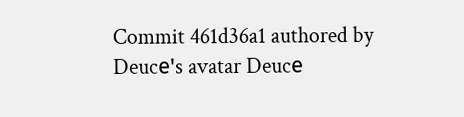Commit 461d36a1 authored by Deucе's avatar Deucе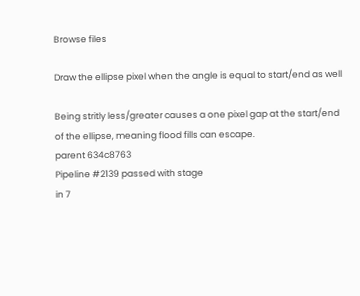Browse files

Draw the ellipse pixel when the angle is equal to start/end as well

Being stritly less/greater causes a one pixel gap at the start/end
of the ellipse, meaning flood fills can escape.
parent 634c8763
Pipeline #2139 passed with stage
in 7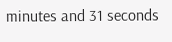minutes and 31 seconds